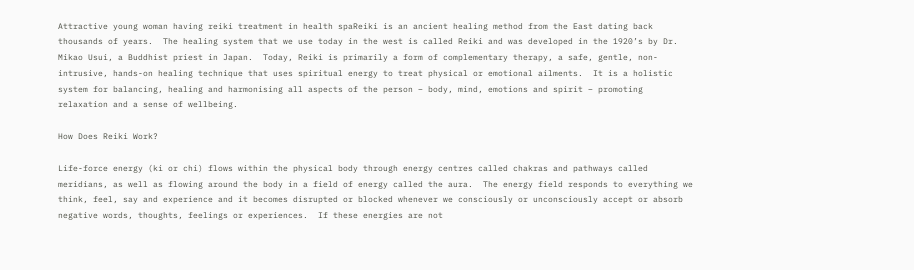Attractive young woman having reiki treatment in health spaReiki is an ancient healing method from the East dating back thousands of years.  The healing system that we use today in the west is called Reiki and was developed in the 1920’s by Dr. Mikao Usui, a Buddhist priest in Japan.  Today, Reiki is primarily a form of complementary therapy, a safe, gentle, non-intrusive, hands-on healing technique that uses spiritual energy to treat physical or emotional ailments.  It is a holistic system for balancing, healing and harmonising all aspects of the person – body, mind, emotions and spirit – promoting relaxation and a sense of wellbeing.

How Does Reiki Work?

Life-force energy (ki or chi) flows within the physical body through energy centres called chakras and pathways called meridians, as well as flowing around the body in a field of energy called the aura.  The energy field responds to everything we think, feel, say and experience and it becomes disrupted or blocked whenever we consciously or unconsciously accept or absorb negative words, thoughts, feelings or experiences.  If these energies are not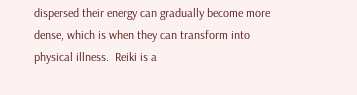dispersed their energy can gradually become more dense, which is when they can transform into physical illness.  Reiki is a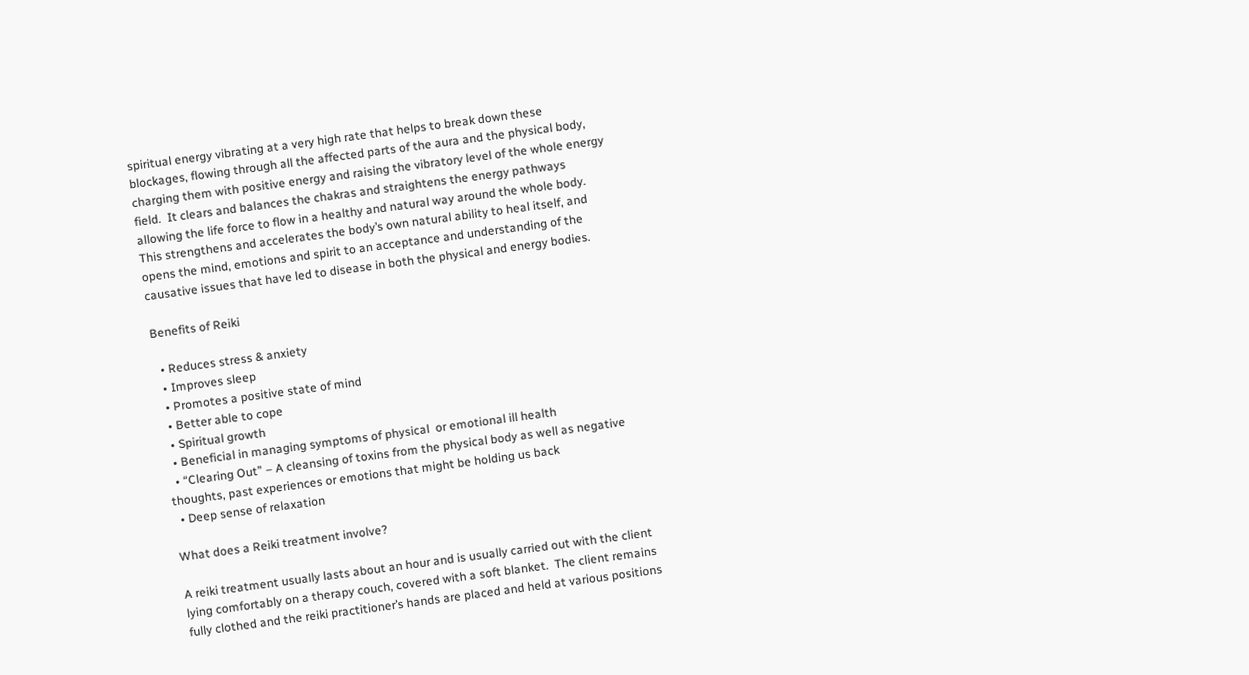spiritual energy vibrating at a very high rate that helps to break down these blockages, flowing through all the affected parts of the aura and the physical body, charging them with positive energy and raising the vibratory level of the whole energy field.  It clears and balances the chakras and straightens the energy pathways allowing the life force to flow in a healthy and natural way around the whole body.  This strengthens and accelerates the body’s own natural ability to heal itself, and opens the mind, emotions and spirit to an acceptance and understanding of the causative issues that have led to disease in both the physical and energy bodies.

Benefits of Reiki

  • Reduces stress & anxiety
  • Improves sleep
  • Promotes a positive state of mind
  • Better able to cope
  • Spiritual growth
  • Beneficial in managing symptoms of physical  or emotional ill health
  • “Clearing Out” – A cleansing of toxins from the physical body as well as negative thoughts, past experiences or emotions that might be holding us back
  • Deep sense of relaxation

What does a Reiki treatment involve?

A reiki treatment usually lasts about an hour and is usually carried out with the client lying comfortably on a therapy couch, covered with a soft blanket.  The client remains fully clothed and the reiki practitioner’s hands are placed and held at various positions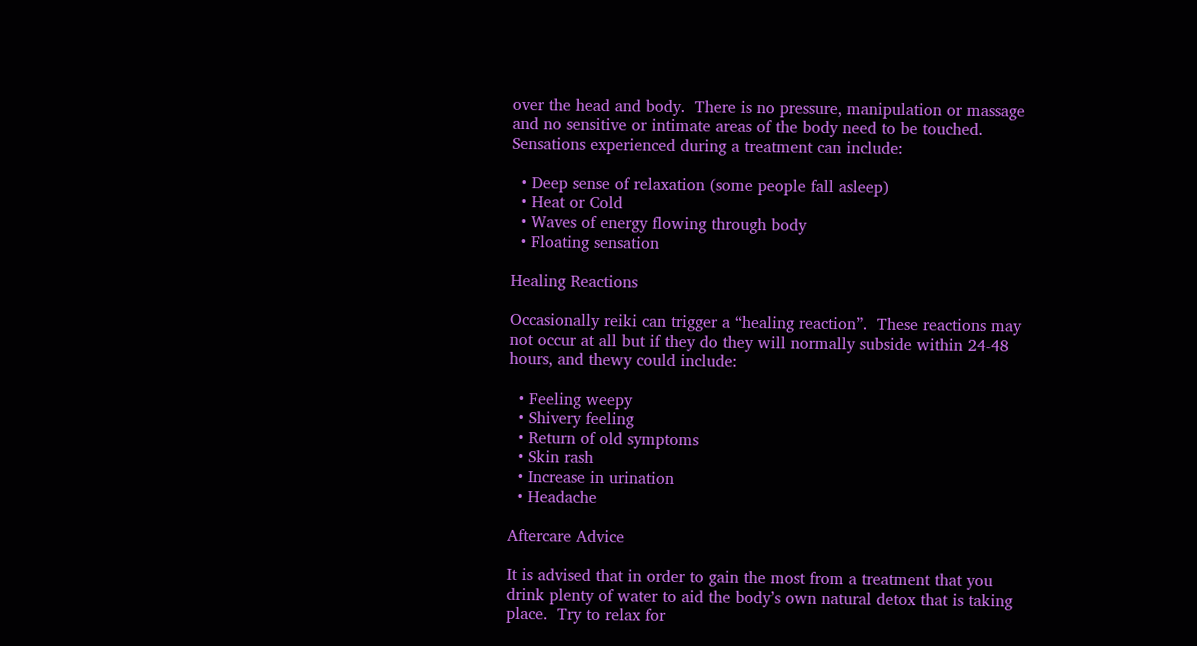over the head and body.  There is no pressure, manipulation or massage and no sensitive or intimate areas of the body need to be touched.  Sensations experienced during a treatment can include:

  • Deep sense of relaxation (some people fall asleep)
  • Heat or Cold
  • Waves of energy flowing through body
  • Floating sensation

Healing Reactions

Occasionally reiki can trigger a “healing reaction”.  These reactions may not occur at all but if they do they will normally subside within 24-48  hours, and thewy could include:

  • Feeling weepy
  • Shivery feeling
  • Return of old symptoms
  • Skin rash
  • Increase in urination
  • Headache

Aftercare Advice

It is advised that in order to gain the most from a treatment that you drink plenty of water to aid the body’s own natural detox that is taking place.  Try to relax for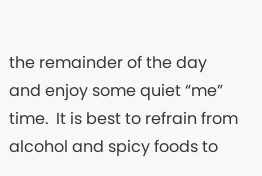the remainder of the day and enjoy some quiet “me” time.  It is best to refrain from alcohol and spicy foods to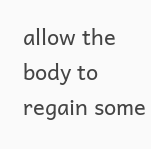allow the body to regain some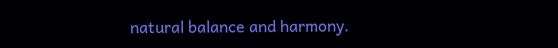natural balance and harmony.